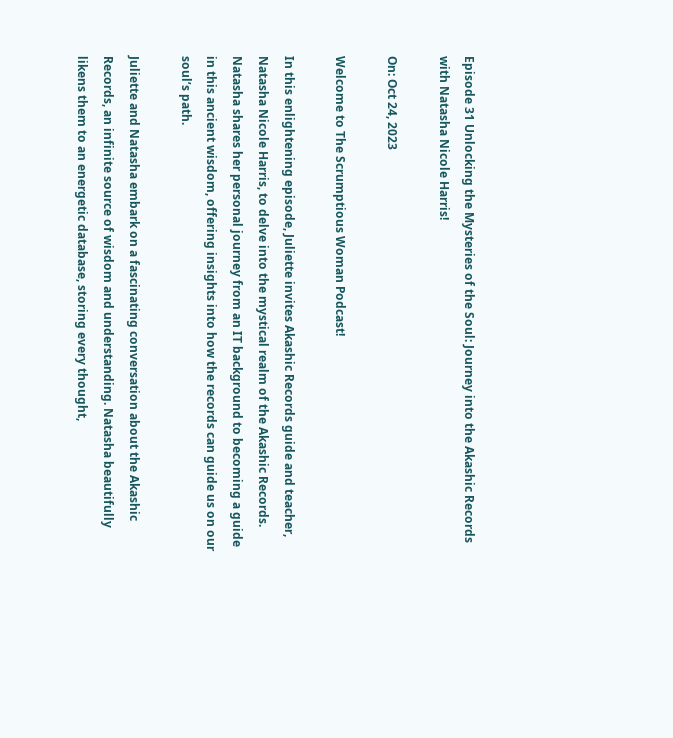Episode 31 Unlocking the Mysteries of the Soul: Journey into the Akashic Records with Natasha Nicole Harris!

On: Oct 24, 2023

Welcome to The Scrumptious Woman Podcast!

In this enlightening episode, Juliette invites Akashic Records guide and teacher, Natasha Nicole Harris, to delve into the mystical realm of the Akashic Records. Natasha shares her personal journey from an IT background to becoming a guide in this ancient wisdom, offering insights into how the records can guide us on our soul’s path.

Juliette and Natasha embark on a fascinating conversation about the Akashic Records, an infinite source of wisdom and understanding. Natasha beautifully likens them to an energetic database, storing every thought,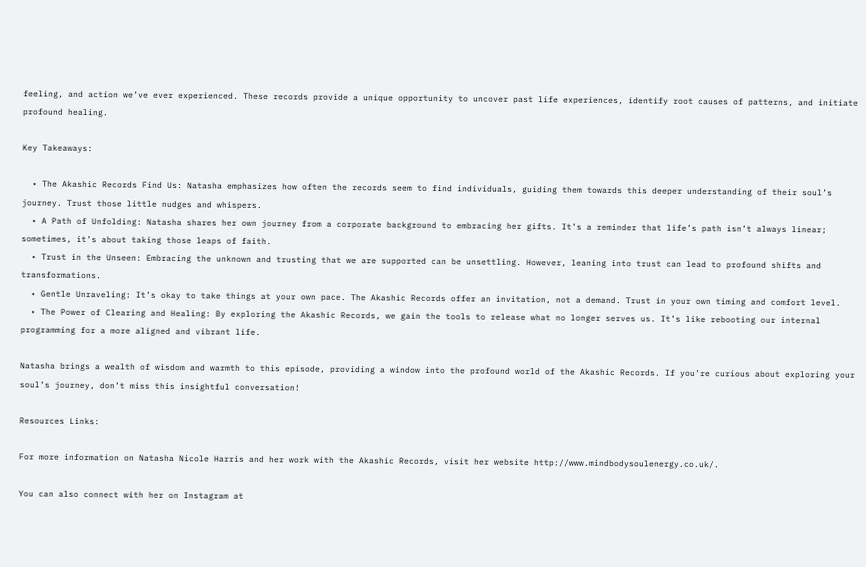feeling, and action we’ve ever experienced. These records provide a unique opportunity to uncover past life experiences, identify root causes of patterns, and initiate profound healing.

Key Takeaways:

  • The Akashic Records Find Us: Natasha emphasizes how often the records seem to find individuals, guiding them towards this deeper understanding of their soul’s journey. Trust those little nudges and whispers.
  • A Path of Unfolding: Natasha shares her own journey from a corporate background to embracing her gifts. It’s a reminder that life’s path isn’t always linear; sometimes, it’s about taking those leaps of faith.
  • Trust in the Unseen: Embracing the unknown and trusting that we are supported can be unsettling. However, leaning into trust can lead to profound shifts and transformations.
  • Gentle Unraveling: It’s okay to take things at your own pace. The Akashic Records offer an invitation, not a demand. Trust in your own timing and comfort level.
  • The Power of Clearing and Healing: By exploring the Akashic Records, we gain the tools to release what no longer serves us. It’s like rebooting our internal programming for a more aligned and vibrant life.

Natasha brings a wealth of wisdom and warmth to this episode, providing a window into the profound world of the Akashic Records. If you’re curious about exploring your soul’s journey, don’t miss this insightful conversation!

Resources Links:

For more information on Natasha Nicole Harris and her work with the Akashic Records, visit her website http://www.mindbodysoulenergy.co.uk/.

You can also connect with her on Instagram at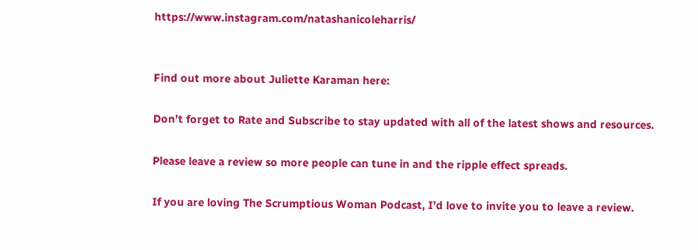https://www.instagram.com/natashanicoleharris/


Find out more about Juliette Karaman here:

Don’t forget to Rate and Subscribe to stay updated with all of the latest shows and resources.

Please leave a review so more people can tune in and the ripple effect spreads.

If you are loving The Scrumptious Woman Podcast, I’d love to invite you to leave a review.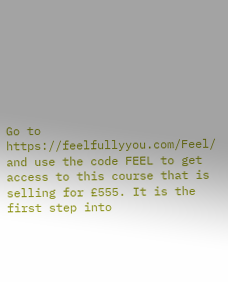Go to https://feelfullyyou.com/Feel/ and use the code FEEL to get access to this course that is selling for £555. It is the first step into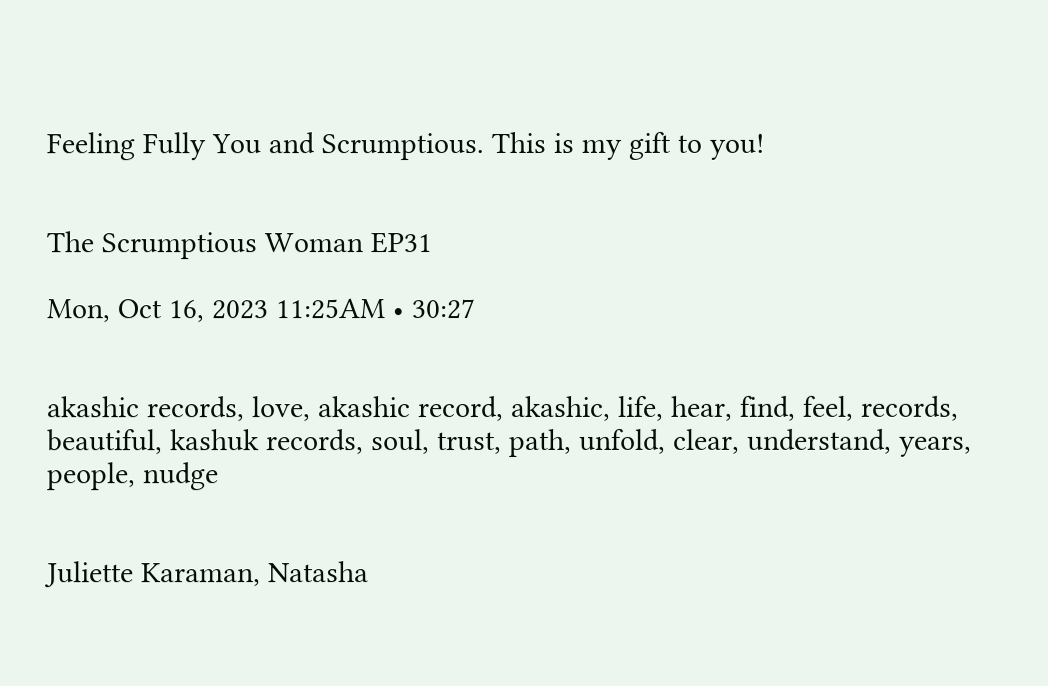Feeling Fully You and Scrumptious. This is my gift to you!


The Scrumptious Woman EP31

Mon, Oct 16, 2023 11:25AM • 30:27


akashic records, love, akashic record, akashic, life, hear, find, feel, records, beautiful, kashuk records, soul, trust, path, unfold, clear, understand, years, people, nudge


Juliette Karaman, Natasha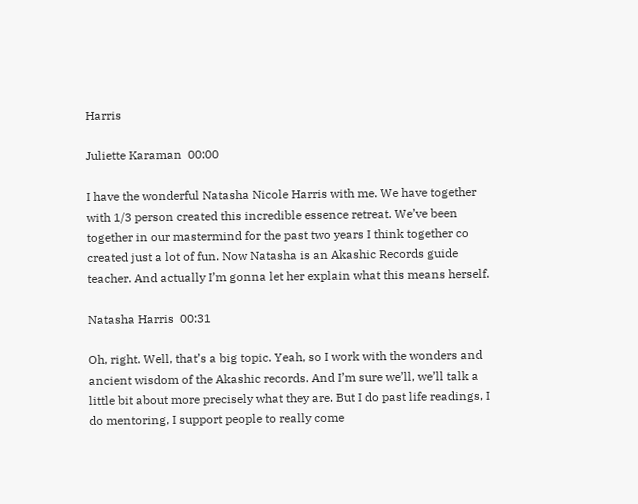Harris

Juliette Karaman  00:00

I have the wonderful Natasha Nicole Harris with me. We have together with 1/3 person created this incredible essence retreat. We’ve been together in our mastermind for the past two years I think together co created just a lot of fun. Now Natasha is an Akashic Records guide teacher. And actually I’m gonna let her explain what this means herself.

Natasha Harris  00:31

Oh, right. Well, that’s a big topic. Yeah, so I work with the wonders and ancient wisdom of the Akashic records. And I’m sure we’ll, we’ll talk a little bit about more precisely what they are. But I do past life readings, I do mentoring, I support people to really come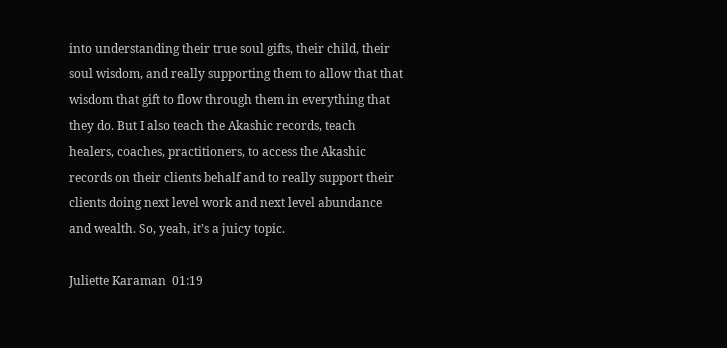into understanding their true soul gifts, their child, their soul wisdom, and really supporting them to allow that that wisdom that gift to flow through them in everything that they do. But I also teach the Akashic records, teach healers, coaches, practitioners, to access the Akashic records on their clients behalf and to really support their clients doing next level work and next level abundance and wealth. So, yeah, it’s a juicy topic.

Juliette Karaman  01:19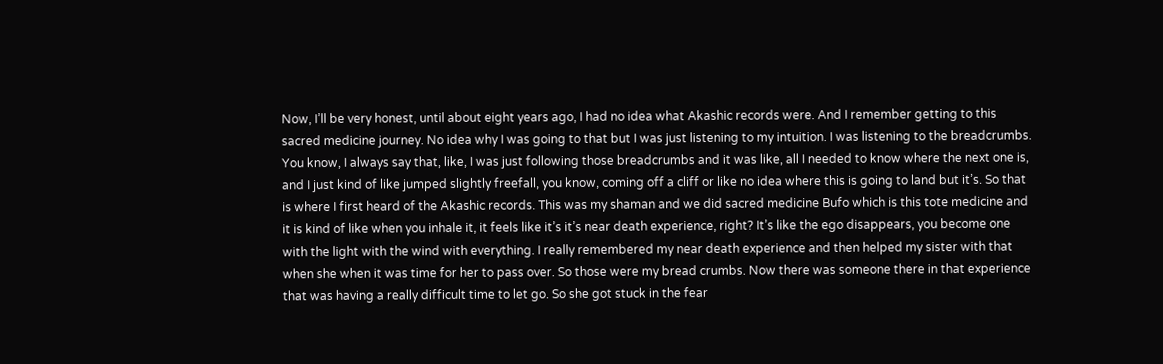Now, I’ll be very honest, until about eight years ago, I had no idea what Akashic records were. And I remember getting to this sacred medicine journey. No idea why I was going to that but I was just listening to my intuition. I was listening to the breadcrumbs. You know, I always say that, like, I was just following those breadcrumbs and it was like, all I needed to know where the next one is, and I just kind of like jumped slightly freefall, you know, coming off a cliff or like no idea where this is going to land but it’s. So that is where I first heard of the Akashic records. This was my shaman and we did sacred medicine Bufo which is this tote medicine and it is kind of like when you inhale it, it feels like it’s it’s near death experience, right? It’s like the ego disappears, you become one with the light with the wind with everything. I really remembered my near death experience and then helped my sister with that when she when it was time for her to pass over. So those were my bread crumbs. Now there was someone there in that experience that was having a really difficult time to let go. So she got stuck in the fear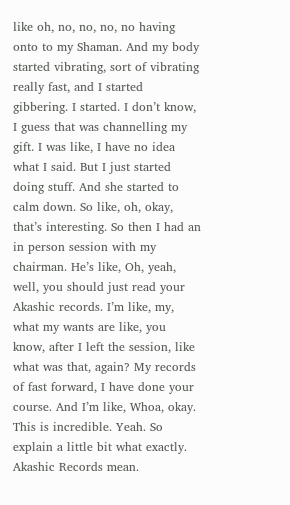like oh, no, no, no, no having onto to my Shaman. And my body started vibrating, sort of vibrating really fast, and I started gibbering. I started. I don’t know, I guess that was channelling my gift. I was like, I have no idea what I said. But I just started doing stuff. And she started to calm down. So like, oh, okay, that’s interesting. So then I had an in person session with my chairman. He’s like, Oh, yeah, well, you should just read your Akashic records. I’m like, my, what my wants are like, you know, after I left the session, like what was that, again? My records of fast forward, I have done your course. And I’m like, Whoa, okay. This is incredible. Yeah. So explain a little bit what exactly. Akashic Records mean.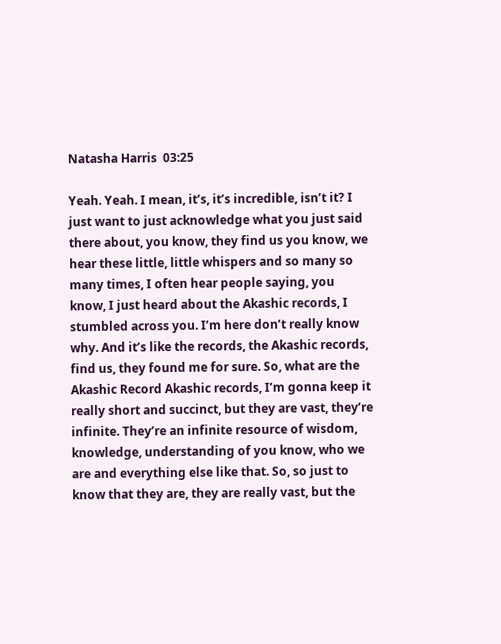Natasha Harris  03:25

Yeah. Yeah. I mean, it’s, it’s incredible, isn’t it? I just want to just acknowledge what you just said there about, you know, they find us you know, we hear these little, little whispers and so many so many times, I often hear people saying, you know, I just heard about the Akashic records, I stumbled across you. I’m here don’t really know why. And it’s like the records, the Akashic records, find us, they found me for sure. So, what are the Akashic Record Akashic records, I’m gonna keep it really short and succinct, but they are vast, they’re infinite. They’re an infinite resource of wisdom, knowledge, understanding of you know, who we are and everything else like that. So, so just to know that they are, they are really vast, but the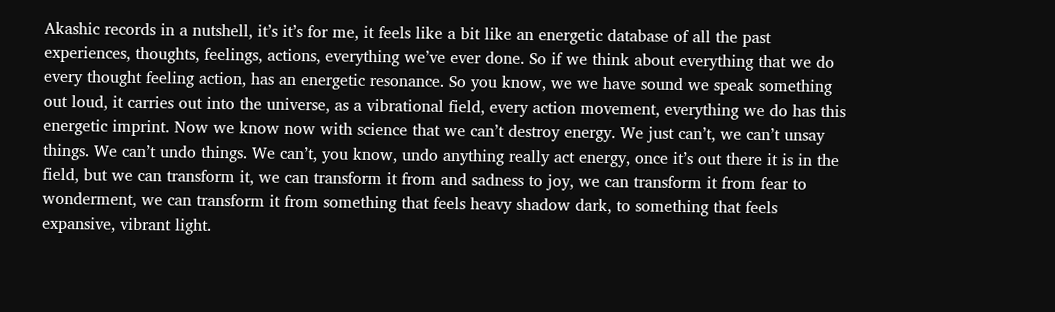Akashic records in a nutshell, it’s it’s for me, it feels like a bit like an energetic database of all the past experiences, thoughts, feelings, actions, everything we’ve ever done. So if we think about everything that we do every thought feeling action, has an energetic resonance. So you know, we we have sound we speak something out loud, it carries out into the universe, as a vibrational field, every action movement, everything we do has this energetic imprint. Now we know now with science that we can’t destroy energy. We just can’t, we can’t unsay things. We can’t undo things. We can’t, you know, undo anything really act energy, once it’s out there it is in the field, but we can transform it, we can transform it from and sadness to joy, we can transform it from fear to wonderment, we can transform it from something that feels heavy shadow dark, to something that feels expansive, vibrant light.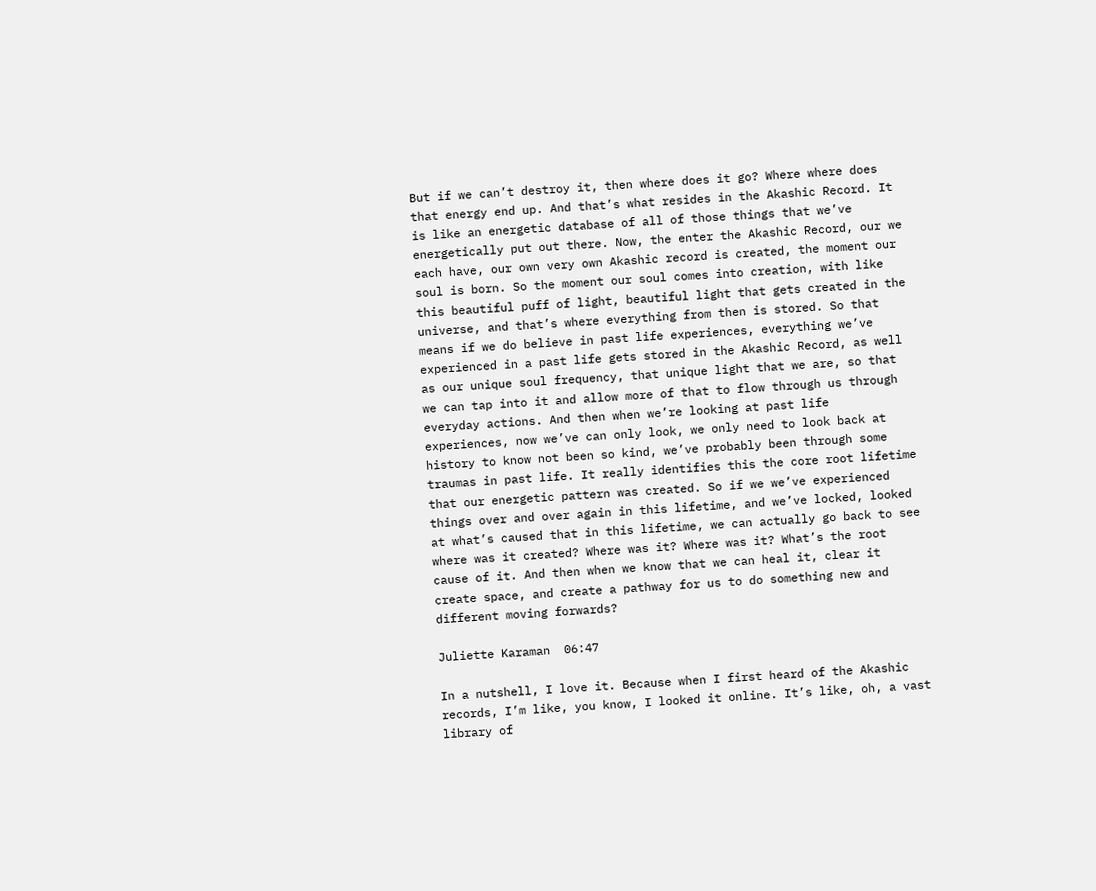But if we can’t destroy it, then where does it go? Where where does that energy end up. And that’s what resides in the Akashic Record. It is like an energetic database of all of those things that we’ve energetically put out there. Now, the enter the Akashic Record, our we each have, our own very own Akashic record is created, the moment our soul is born. So the moment our soul comes into creation, with like this beautiful puff of light, beautiful light that gets created in the universe, and that’s where everything from then is stored. So that means if we do believe in past life experiences, everything we’ve experienced in a past life gets stored in the Akashic Record, as well as our unique soul frequency, that unique light that we are, so that we can tap into it and allow more of that to flow through us through everyday actions. And then when we’re looking at past life experiences, now we’ve can only look, we only need to look back at history to know not been so kind, we’ve probably been through some traumas in past life. It really identifies this the core root lifetime that our energetic pattern was created. So if we we’ve experienced things over and over again in this lifetime, and we’ve locked, looked at what’s caused that in this lifetime, we can actually go back to see where was it created? Where was it? Where was it? What’s the root cause of it. And then when we know that we can heal it, clear it create space, and create a pathway for us to do something new and different moving forwards?

Juliette Karaman  06:47

In a nutshell, I love it. Because when I first heard of the Akashic records, I’m like, you know, I looked it online. It’s like, oh, a vast library of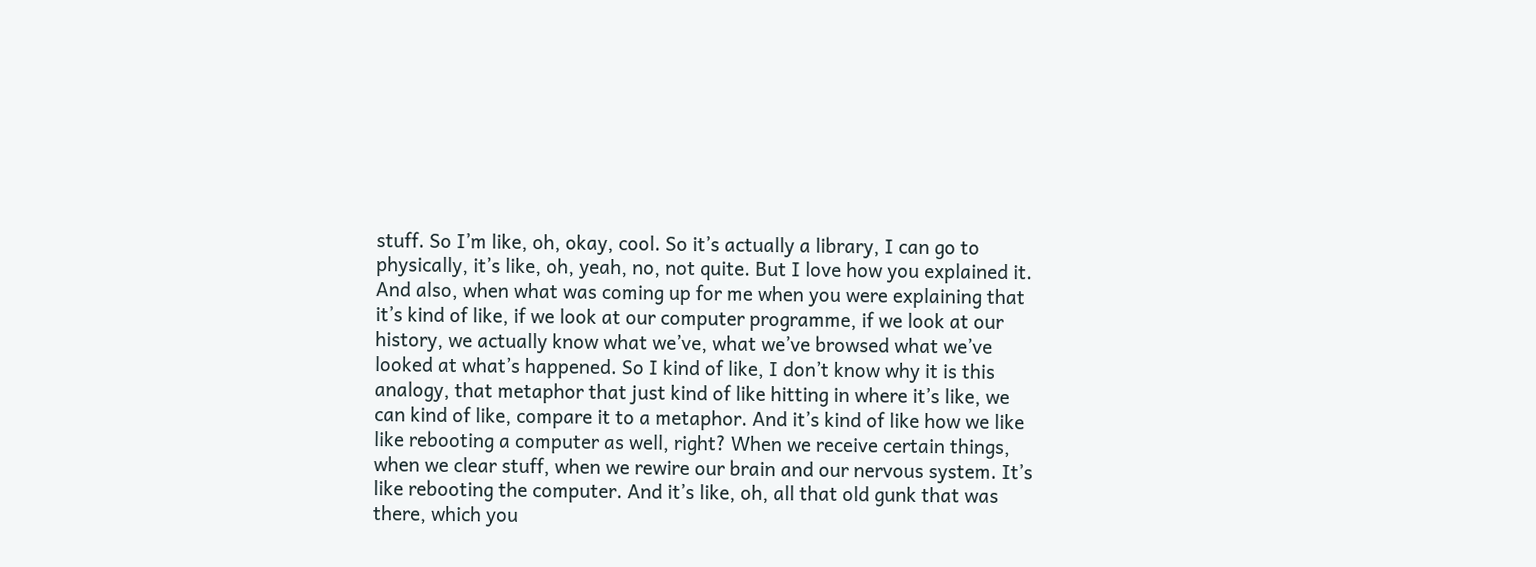stuff. So I’m like, oh, okay, cool. So it’s actually a library, I can go to physically, it’s like, oh, yeah, no, not quite. But I love how you explained it. And also, when what was coming up for me when you were explaining that it’s kind of like, if we look at our computer programme, if we look at our history, we actually know what we’ve, what we’ve browsed what we’ve looked at what’s happened. So I kind of like, I don’t know why it is this analogy, that metaphor that just kind of like hitting in where it’s like, we can kind of like, compare it to a metaphor. And it’s kind of like how we like like rebooting a computer as well, right? When we receive certain things, when we clear stuff, when we rewire our brain and our nervous system. It’s like rebooting the computer. And it’s like, oh, all that old gunk that was there, which you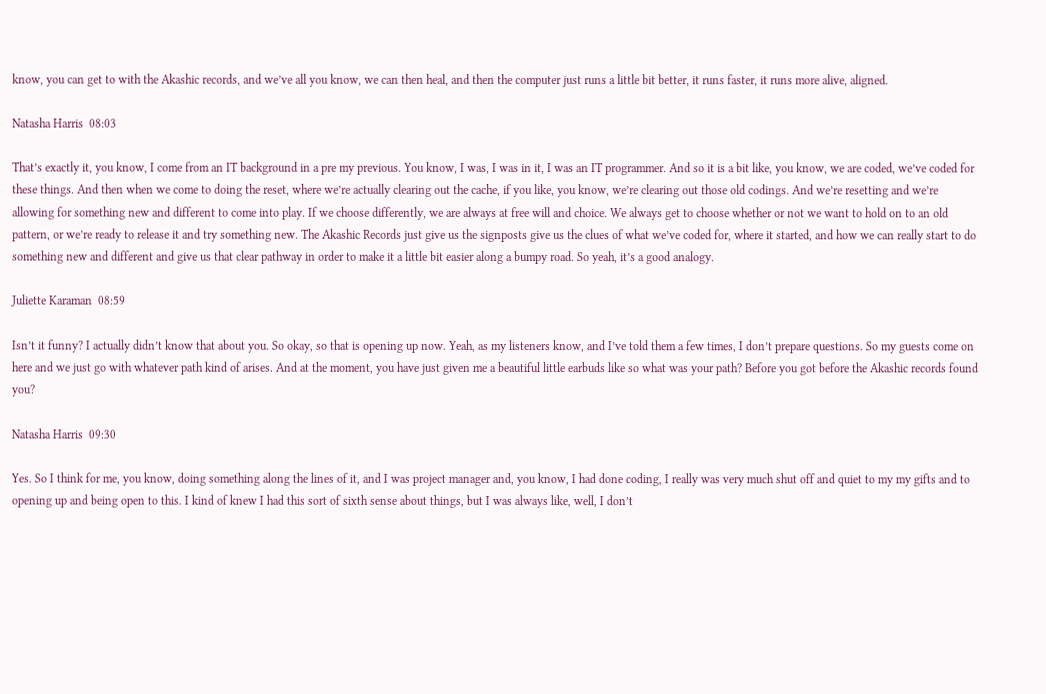know, you can get to with the Akashic records, and we’ve all you know, we can then heal, and then the computer just runs a little bit better, it runs faster, it runs more alive, aligned.

Natasha Harris  08:03

That’s exactly it, you know, I come from an IT background in a pre my previous. You know, I was, I was in it, I was an IT programmer. And so it is a bit like, you know, we are coded, we’ve coded for these things. And then when we come to doing the reset, where we’re actually clearing out the cache, if you like, you know, we’re clearing out those old codings. And we’re resetting and we’re allowing for something new and different to come into play. If we choose differently, we are always at free will and choice. We always get to choose whether or not we want to hold on to an old pattern, or we’re ready to release it and try something new. The Akashic Records just give us the signposts give us the clues of what we’ve coded for, where it started, and how we can really start to do something new and different and give us that clear pathway in order to make it a little bit easier along a bumpy road. So yeah, it’s a good analogy.

Juliette Karaman  08:59

Isn’t it funny? I actually didn’t know that about you. So okay, so that is opening up now. Yeah, as my listeners know, and I’ve told them a few times, I don’t prepare questions. So my guests come on here and we just go with whatever path kind of arises. And at the moment, you have just given me a beautiful little earbuds like so what was your path? Before you got before the Akashic records found you?

Natasha Harris  09:30

Yes. So I think for me, you know, doing something along the lines of it, and I was project manager and, you know, I had done coding, I really was very much shut off and quiet to my my gifts and to opening up and being open to this. I kind of knew I had this sort of sixth sense about things, but I was always like, well, I don’t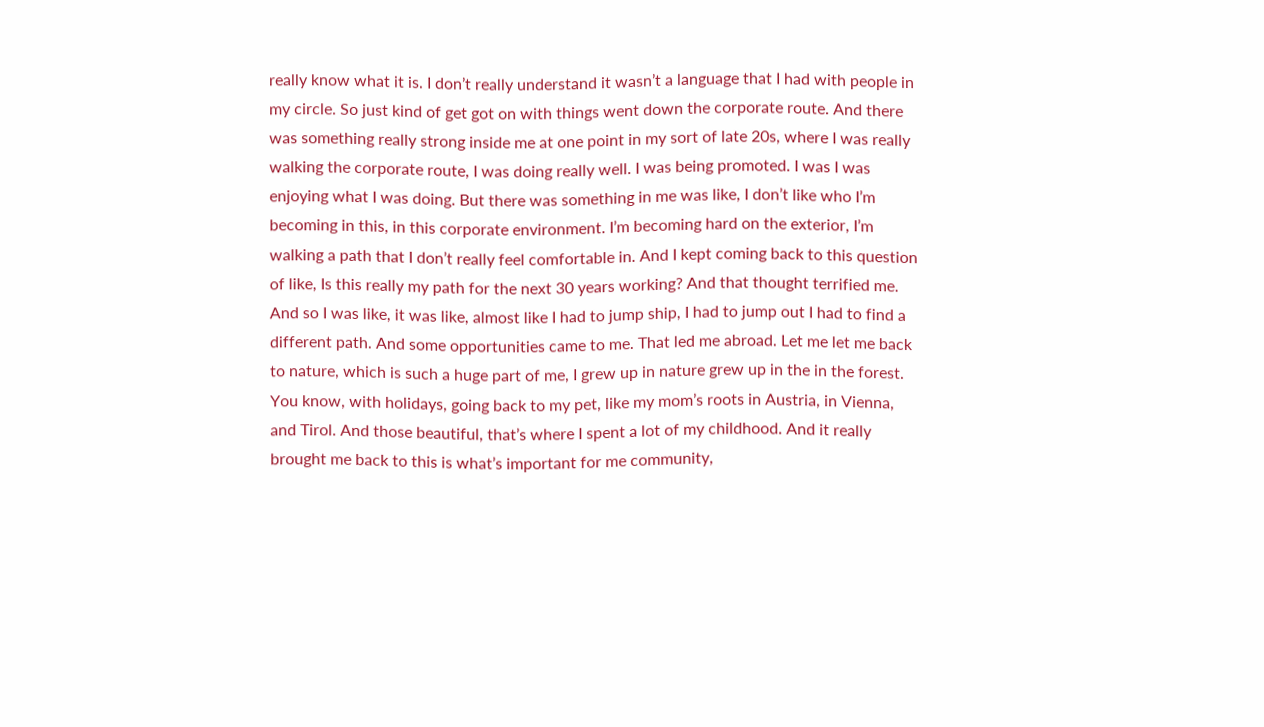really know what it is. I don’t really understand it wasn’t a language that I had with people in my circle. So just kind of get got on with things went down the corporate route. And there was something really strong inside me at one point in my sort of late 20s, where I was really walking the corporate route, I was doing really well. I was being promoted. I was I was enjoying what I was doing. But there was something in me was like, I don’t like who I’m becoming in this, in this corporate environment. I’m becoming hard on the exterior, I’m walking a path that I don’t really feel comfortable in. And I kept coming back to this question of like, Is this really my path for the next 30 years working? And that thought terrified me. And so I was like, it was like, almost like I had to jump ship, I had to jump out I had to find a different path. And some opportunities came to me. That led me abroad. Let me let me back to nature, which is such a huge part of me, I grew up in nature grew up in the in the forest. You know, with holidays, going back to my pet, like my mom’s roots in Austria, in Vienna, and Tirol. And those beautiful, that’s where I spent a lot of my childhood. And it really brought me back to this is what’s important for me community,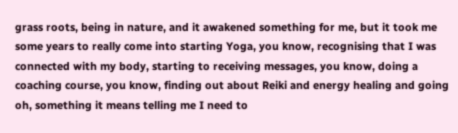grass roots, being in nature, and it awakened something for me, but it took me some years to really come into starting Yoga, you know, recognising that I was connected with my body, starting to receiving messages, you know, doing a coaching course, you know, finding out about Reiki and energy healing and going oh, something it means telling me I need to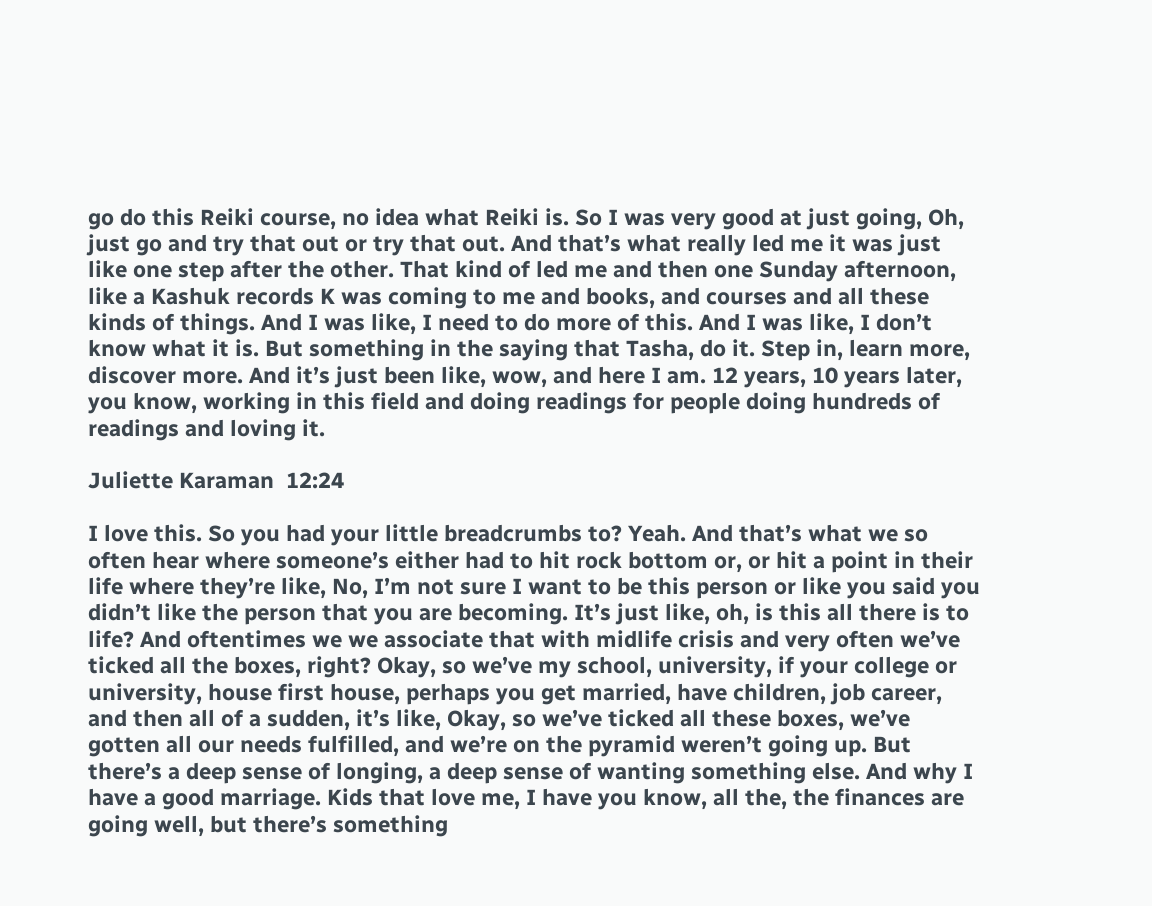go do this Reiki course, no idea what Reiki is. So I was very good at just going, Oh, just go and try that out or try that out. And that’s what really led me it was just like one step after the other. That kind of led me and then one Sunday afternoon, like a Kashuk records K was coming to me and books, and courses and all these kinds of things. And I was like, I need to do more of this. And I was like, I don’t know what it is. But something in the saying that Tasha, do it. Step in, learn more, discover more. And it’s just been like, wow, and here I am. 12 years, 10 years later, you know, working in this field and doing readings for people doing hundreds of readings and loving it.

Juliette Karaman  12:24

I love this. So you had your little breadcrumbs to? Yeah. And that’s what we so often hear where someone’s either had to hit rock bottom or, or hit a point in their life where they’re like, No, I’m not sure I want to be this person or like you said you didn’t like the person that you are becoming. It’s just like, oh, is this all there is to life? And oftentimes we we associate that with midlife crisis and very often we’ve ticked all the boxes, right? Okay, so we’ve my school, university, if your college or university, house first house, perhaps you get married, have children, job career, and then all of a sudden, it’s like, Okay, so we’ve ticked all these boxes, we’ve gotten all our needs fulfilled, and we’re on the pyramid weren’t going up. But there’s a deep sense of longing, a deep sense of wanting something else. And why I have a good marriage. Kids that love me, I have you know, all the, the finances are going well, but there’s something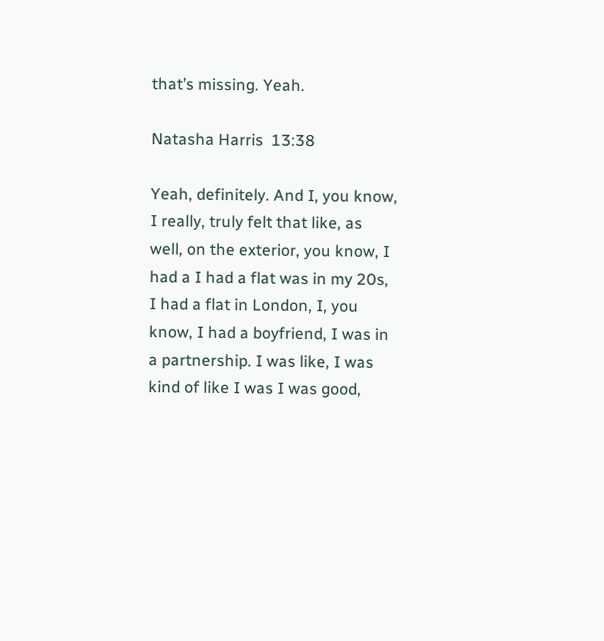that’s missing. Yeah.

Natasha Harris  13:38

Yeah, definitely. And I, you know, I really, truly felt that like, as well, on the exterior, you know, I had a I had a flat was in my 20s, I had a flat in London, I, you know, I had a boyfriend, I was in a partnership. I was like, I was kind of like I was I was good,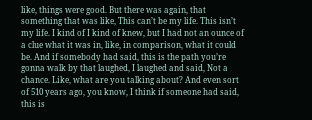like, things were good. But there was again, that something that was like, This can’t be my life. This isn’t my life. I kind of I kind of knew, but I had not an ounce of a clue what it was in, like, in comparison, what it could be. And if somebody had said, this is the path you’re gonna walk by that laughed, I laughed and said, Not a chance. Like, what are you talking about? And even sort of 510 years ago, you know, I think if someone had said, this is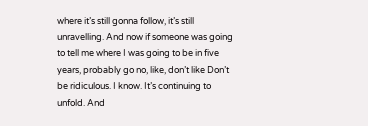where it’s still gonna follow, it’s still unravelling. And now if someone was going to tell me where I was going to be in five years, probably go no, like, don’t like Don’t be ridiculous. I know. It’s continuing to unfold. And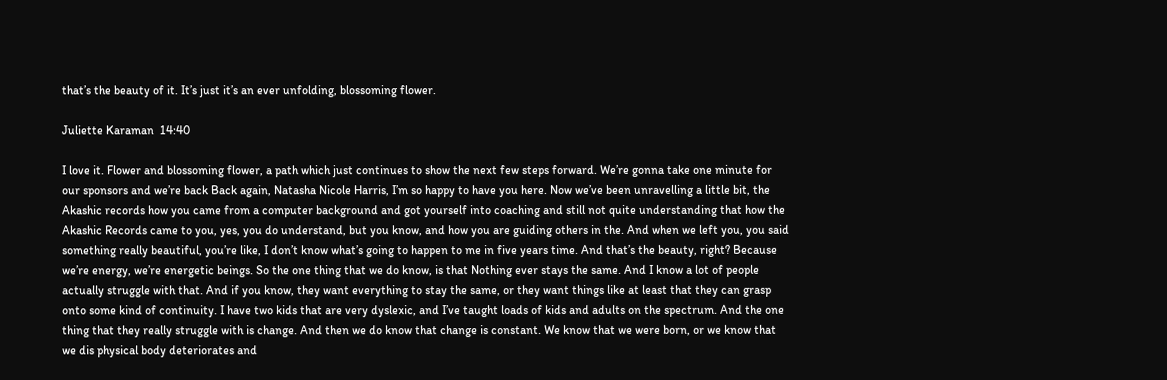that’s the beauty of it. It’s just it’s an ever unfolding, blossoming flower.

Juliette Karaman  14:40

I love it. Flower and blossoming flower, a path which just continues to show the next few steps forward. We’re gonna take one minute for our sponsors and we’re back Back again, Natasha Nicole Harris, I’m so happy to have you here. Now we’ve been unravelling a little bit, the Akashic records how you came from a computer background and got yourself into coaching and still not quite understanding that how the Akashic Records came to you, yes, you do understand, but you know, and how you are guiding others in the. And when we left you, you said something really beautiful, you’re like, I don’t know what’s going to happen to me in five years time. And that’s the beauty, right? Because we’re energy, we’re energetic beings. So the one thing that we do know, is that Nothing ever stays the same. And I know a lot of people actually struggle with that. And if you know, they want everything to stay the same, or they want things like at least that they can grasp onto some kind of continuity. I have two kids that are very dyslexic, and I’ve taught loads of kids and adults on the spectrum. And the one thing that they really struggle with is change. And then we do know that change is constant. We know that we were born, or we know that we dis physical body deteriorates and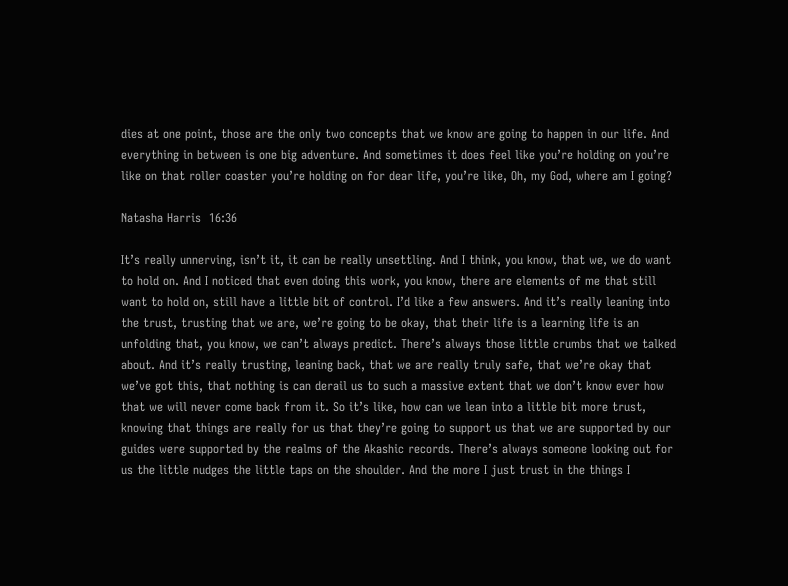dies at one point, those are the only two concepts that we know are going to happen in our life. And everything in between is one big adventure. And sometimes it does feel like you’re holding on you’re like on that roller coaster you’re holding on for dear life, you’re like, Oh, my God, where am I going?

Natasha Harris  16:36

It’s really unnerving, isn’t it, it can be really unsettling. And I think, you know, that we, we do want to hold on. And I noticed that even doing this work, you know, there are elements of me that still want to hold on, still have a little bit of control. I’d like a few answers. And it’s really leaning into the trust, trusting that we are, we’re going to be okay, that their life is a learning life is an unfolding that, you know, we can’t always predict. There’s always those little crumbs that we talked about. And it’s really trusting, leaning back, that we are really truly safe, that we’re okay that we’ve got this, that nothing is can derail us to such a massive extent that we don’t know ever how that we will never come back from it. So it’s like, how can we lean into a little bit more trust, knowing that things are really for us that they’re going to support us that we are supported by our guides were supported by the realms of the Akashic records. There’s always someone looking out for us the little nudges the little taps on the shoulder. And the more I just trust in the things I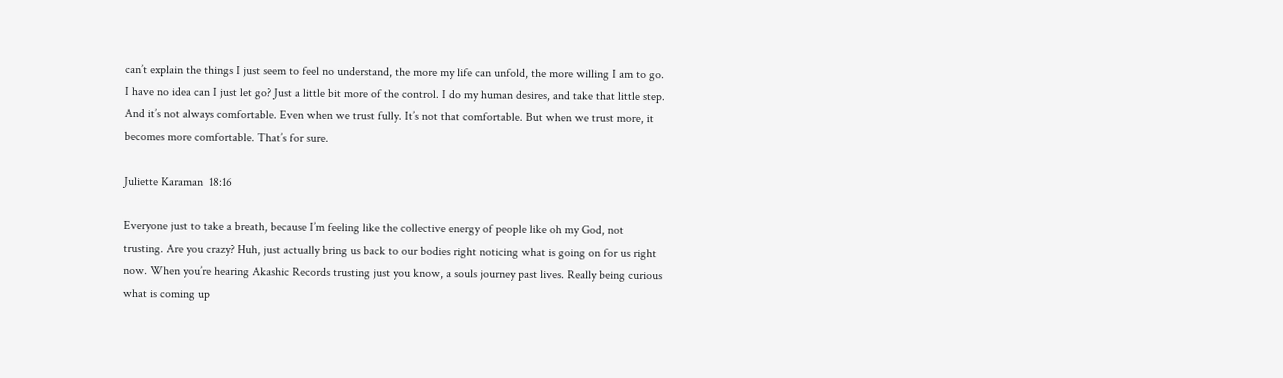can’t explain the things I just seem to feel no understand, the more my life can unfold, the more willing I am to go. I have no idea can I just let go? Just a little bit more of the control. I do my human desires, and take that little step. And it’s not always comfortable. Even when we trust fully. It’s not that comfortable. But when we trust more, it becomes more comfortable. That’s for sure.

Juliette Karaman  18:16

Everyone just to take a breath, because I’m feeling like the collective energy of people like oh my God, not trusting. Are you crazy? Huh, just actually bring us back to our bodies right noticing what is going on for us right now. When you’re hearing Akashic Records trusting just you know, a souls journey past lives. Really being curious what is coming up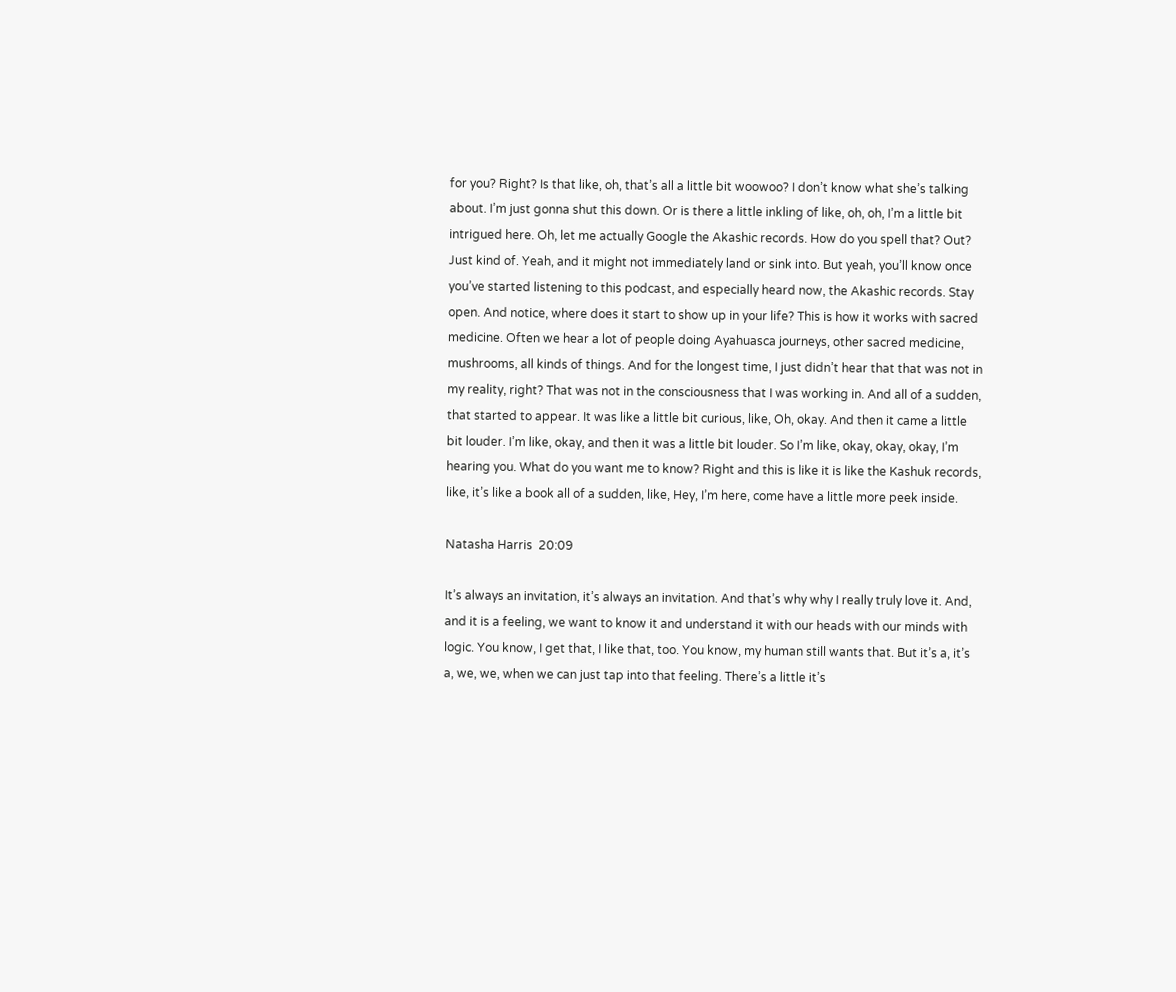for you? Right? Is that like, oh, that’s all a little bit woowoo? I don’t know what she’s talking about. I’m just gonna shut this down. Or is there a little inkling of like, oh, oh, I’m a little bit intrigued here. Oh, let me actually Google the Akashic records. How do you spell that? Out? Just kind of. Yeah, and it might not immediately land or sink into. But yeah, you’ll know once you’ve started listening to this podcast, and especially heard now, the Akashic records. Stay open. And notice, where does it start to show up in your life? This is how it works with sacred medicine. Often we hear a lot of people doing Ayahuasca journeys, other sacred medicine, mushrooms, all kinds of things. And for the longest time, I just didn’t hear that that was not in my reality, right? That was not in the consciousness that I was working in. And all of a sudden, that started to appear. It was like a little bit curious, like, Oh, okay. And then it came a little bit louder. I’m like, okay, and then it was a little bit louder. So I’m like, okay, okay, okay, I’m hearing you. What do you want me to know? Right and this is like it is like the Kashuk records, like, it’s like a book all of a sudden, like, Hey, I’m here, come have a little more peek inside.

Natasha Harris  20:09

It’s always an invitation, it’s always an invitation. And that’s why why I really truly love it. And, and it is a feeling, we want to know it and understand it with our heads with our minds with logic. You know, I get that, I like that, too. You know, my human still wants that. But it’s a, it’s a, we, we, when we can just tap into that feeling. There’s a little it’s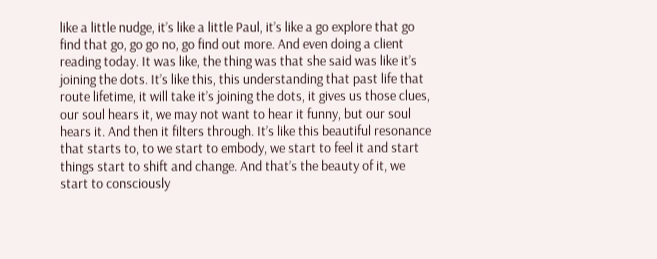like a little nudge, it’s like a little Paul, it’s like a go explore that go find that go, go go no, go find out more. And even doing a client reading today. It was like, the thing was that she said was like it’s joining the dots. It’s like this, this understanding that past life that route lifetime, it will take it’s joining the dots, it gives us those clues, our soul hears it, we may not want to hear it funny, but our soul hears it. And then it filters through. It’s like this beautiful resonance that starts to, to we start to embody, we start to feel it and start things start to shift and change. And that’s the beauty of it, we start to consciously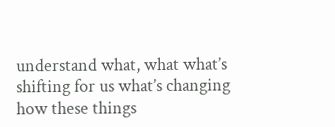understand what, what what’s shifting for us what’s changing how these things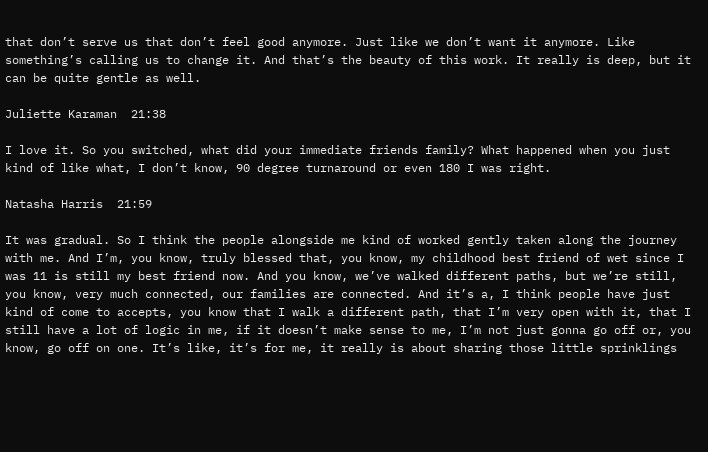that don’t serve us that don’t feel good anymore. Just like we don’t want it anymore. Like something’s calling us to change it. And that’s the beauty of this work. It really is deep, but it can be quite gentle as well.

Juliette Karaman  21:38

I love it. So you switched, what did your immediate friends family? What happened when you just kind of like what, I don’t know, 90 degree turnaround or even 180 I was right.

Natasha Harris  21:59

It was gradual. So I think the people alongside me kind of worked gently taken along the journey with me. And I’m, you know, truly blessed that, you know, my childhood best friend of wet since I was 11 is still my best friend now. And you know, we’ve walked different paths, but we’re still, you know, very much connected, our families are connected. And it’s a, I think people have just kind of come to accepts, you know that I walk a different path, that I’m very open with it, that I still have a lot of logic in me, if it doesn’t make sense to me, I’m not just gonna go off or, you know, go off on one. It’s like, it’s for me, it really is about sharing those little sprinklings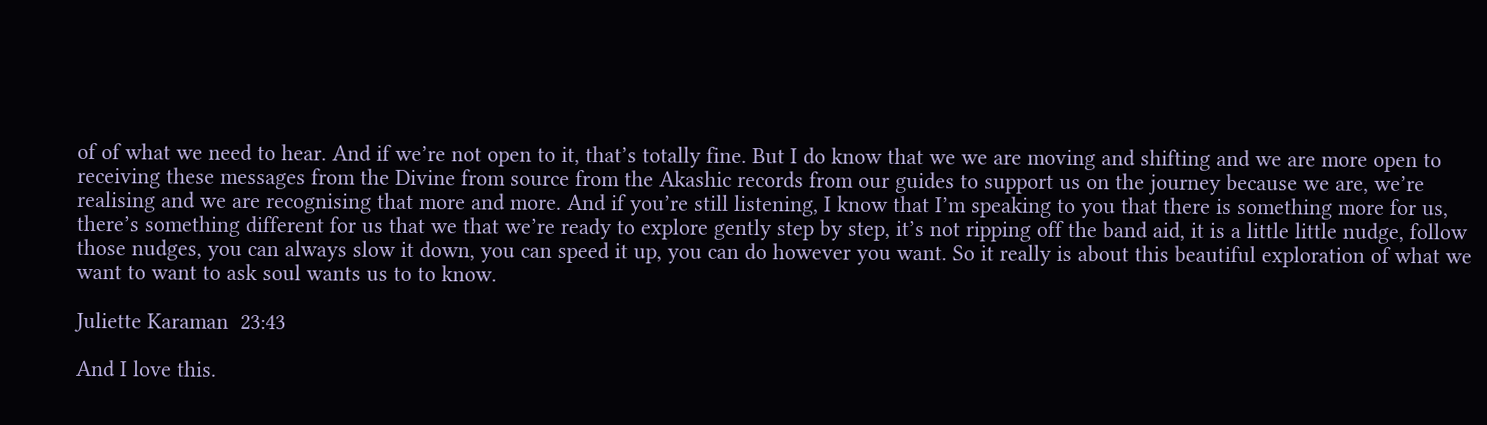of of what we need to hear. And if we’re not open to it, that’s totally fine. But I do know that we we are moving and shifting and we are more open to receiving these messages from the Divine from source from the Akashic records from our guides to support us on the journey because we are, we’re realising and we are recognising that more and more. And if you’re still listening, I know that I’m speaking to you that there is something more for us, there’s something different for us that we that we’re ready to explore gently step by step, it’s not ripping off the band aid, it is a little little nudge, follow those nudges, you can always slow it down, you can speed it up, you can do however you want. So it really is about this beautiful exploration of what we want to want to ask soul wants us to to know.

Juliette Karaman  23:43

And I love this.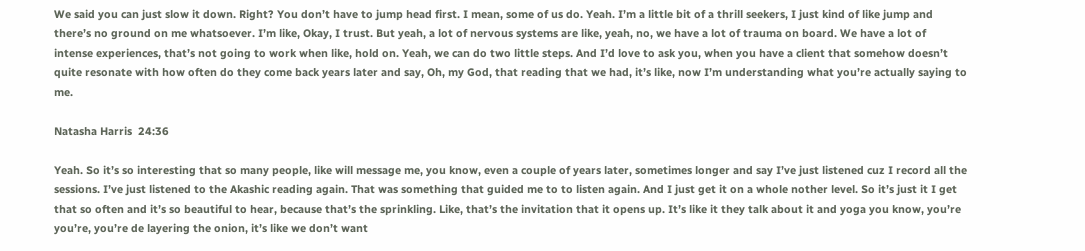We said you can just slow it down. Right? You don’t have to jump head first. I mean, some of us do. Yeah. I’m a little bit of a thrill seekers, I just kind of like jump and there’s no ground on me whatsoever. I’m like, Okay, I trust. But yeah, a lot of nervous systems are like, yeah, no, we have a lot of trauma on board. We have a lot of intense experiences, that’s not going to work when like, hold on. Yeah, we can do two little steps. And I’d love to ask you, when you have a client that somehow doesn’t quite resonate with how often do they come back years later and say, Oh, my God, that reading that we had, it’s like, now I’m understanding what you’re actually saying to me.

Natasha Harris  24:36

Yeah. So it’s so interesting that so many people, like will message me, you know, even a couple of years later, sometimes longer and say I’ve just listened cuz I record all the sessions. I’ve just listened to the Akashic reading again. That was something that guided me to to listen again. And I just get it on a whole nother level. So it’s just it I get that so often and it’s so beautiful to hear, because that’s the sprinkling. Like, that’s the invitation that it opens up. It’s like it they talk about it and yoga you know, you’re you’re, you’re de layering the onion, it’s like we don’t want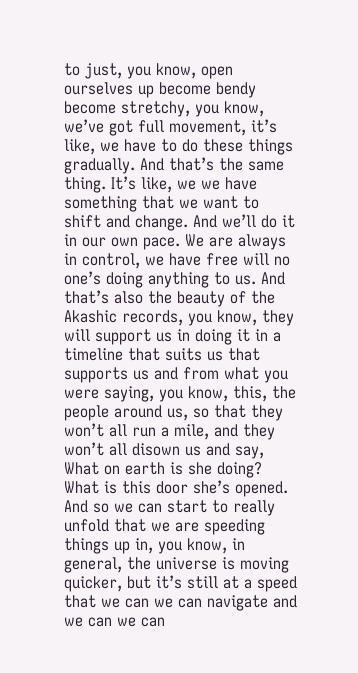to just, you know, open ourselves up become bendy become stretchy, you know, we’ve got full movement, it’s like, we have to do these things gradually. And that’s the same thing. It’s like, we we have something that we want to shift and change. And we’ll do it in our own pace. We are always in control, we have free will no one’s doing anything to us. And that’s also the beauty of the Akashic records, you know, they will support us in doing it in a timeline that suits us that supports us and from what you were saying, you know, this, the people around us, so that they won’t all run a mile, and they won’t all disown us and say, What on earth is she doing? What is this door she’s opened. And so we can start to really unfold that we are speeding things up in, you know, in general, the universe is moving quicker, but it’s still at a speed that we can we can navigate and we can we can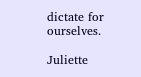dictate for ourselves.

Juliette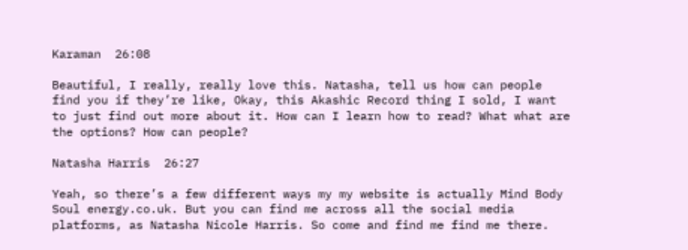Karaman  26:08

Beautiful, I really, really love this. Natasha, tell us how can people find you if they’re like, Okay, this Akashic Record thing I sold, I want to just find out more about it. How can I learn how to read? What what are the options? How can people?

Natasha Harris  26:27

Yeah, so there’s a few different ways my my website is actually Mind Body Soul energy.co.uk. But you can find me across all the social media platforms, as Natasha Nicole Harris. So come and find me find me there.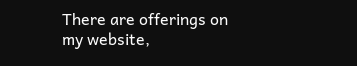There are offerings on my website,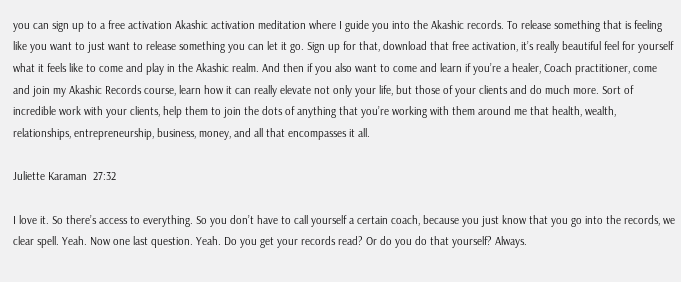you can sign up to a free activation Akashic activation meditation where I guide you into the Akashic records. To release something that is feeling like you want to just want to release something you can let it go. Sign up for that, download that free activation, it’s really beautiful feel for yourself what it feels like to come and play in the Akashic realm. And then if you also want to come and learn if you’re a healer, Coach practitioner, come and join my Akashic Records course, learn how it can really elevate not only your life, but those of your clients and do much more. Sort of incredible work with your clients, help them to join the dots of anything that you’re working with them around me that health, wealth, relationships, entrepreneurship, business, money, and all that encompasses it all.

Juliette Karaman  27:32

I love it. So there’s access to everything. So you don’t have to call yourself a certain coach, because you just know that you go into the records, we clear spell. Yeah. Now one last question. Yeah. Do you get your records read? Or do you do that yourself? Always.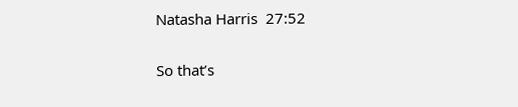Natasha Harris  27:52

So that’s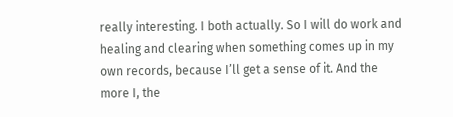really interesting. I both actually. So I will do work and healing and clearing when something comes up in my own records, because I’ll get a sense of it. And the more I, the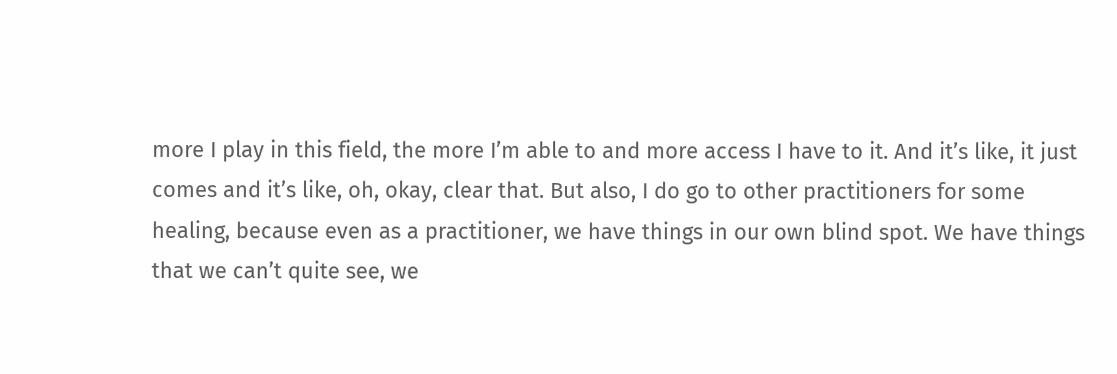more I play in this field, the more I’m able to and more access I have to it. And it’s like, it just comes and it’s like, oh, okay, clear that. But also, I do go to other practitioners for some healing, because even as a practitioner, we have things in our own blind spot. We have things that we can’t quite see, we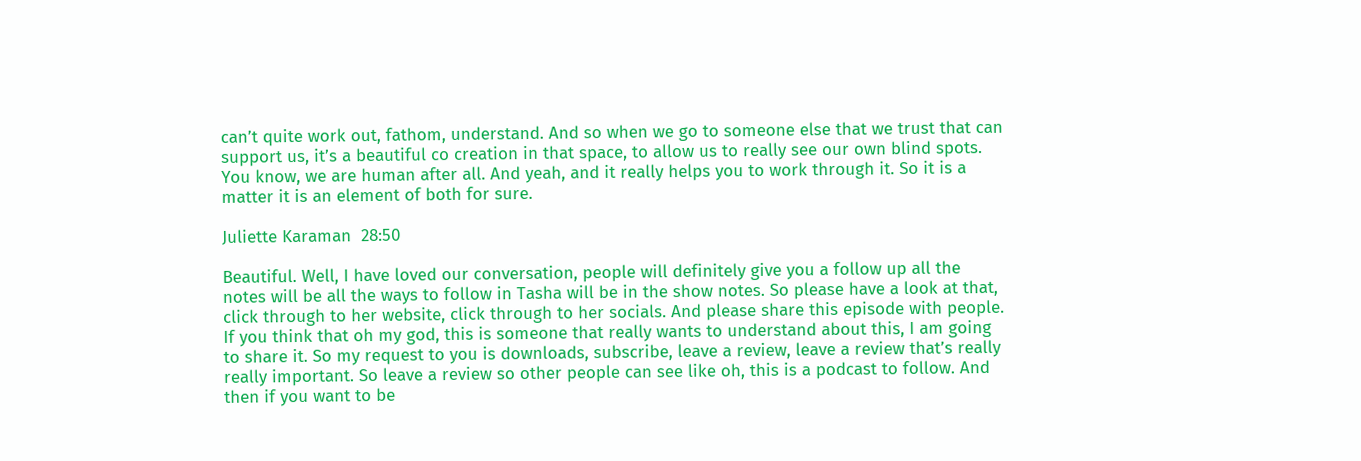can’t quite work out, fathom, understand. And so when we go to someone else that we trust that can support us, it’s a beautiful co creation in that space, to allow us to really see our own blind spots. You know, we are human after all. And yeah, and it really helps you to work through it. So it is a matter it is an element of both for sure.

Juliette Karaman  28:50

Beautiful. Well, I have loved our conversation, people will definitely give you a follow up all the notes will be all the ways to follow in Tasha will be in the show notes. So please have a look at that, click through to her website, click through to her socials. And please share this episode with people. If you think that oh my god, this is someone that really wants to understand about this, I am going to share it. So my request to you is downloads, subscribe, leave a review, leave a review that’s really really important. So leave a review so other people can see like oh, this is a podcast to follow. And then if you want to be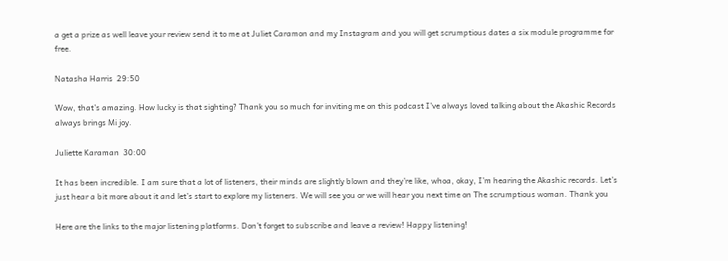a get a prize as well leave your review send it to me at Juliet Caramon and my Instagram and you will get scrumptious dates a six module programme for free.

Natasha Harris  29:50

Wow, that’s amazing. How lucky is that sighting? Thank you so much for inviting me on this podcast I’ve always loved talking about the Akashic Records always brings Mi joy.

Juliette Karaman  30:00

It has been incredible. I am sure that a lot of listeners, their minds are slightly blown and they’re like, whoa, okay, I’m hearing the Akashic records. Let’s just hear a bit more about it and let’s start to explore my listeners. We will see you or we will hear you next time on The scrumptious woman. Thank you

Here are the links to the major listening platforms. Don’t forget to subscribe and leave a review! Happy listening!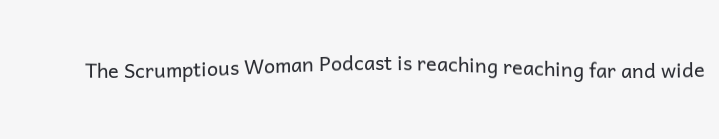The Scrumptious Woman Podcast is reaching reaching far and wide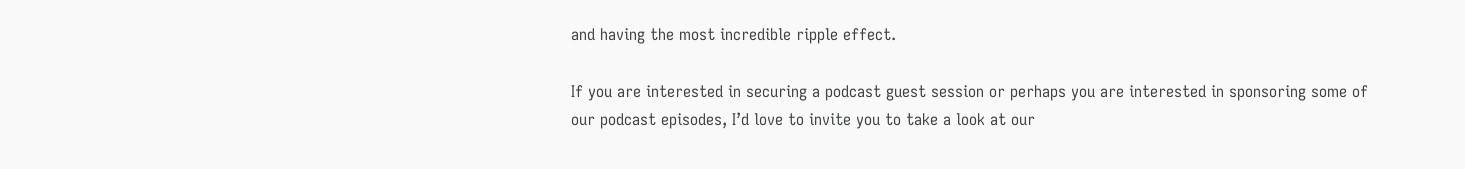and having the most incredible ripple effect.

If you are interested in securing a podcast guest session or perhaps you are interested in sponsoring some of our podcast episodes, I’d love to invite you to take a look at our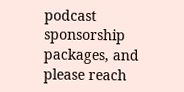podcast sponsorship packages, and please reach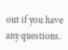out if you have any questions.